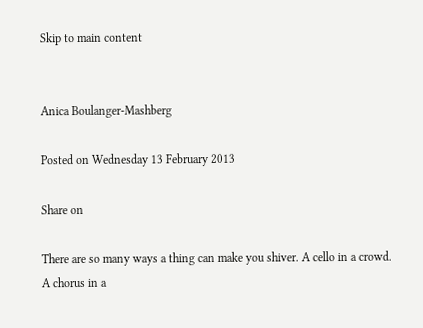Skip to main content


Anica Boulanger-Mashberg

Posted on Wednesday 13 February 2013

Share on

There are so many ways a thing can make you shiver. A cello in a crowd. A chorus in a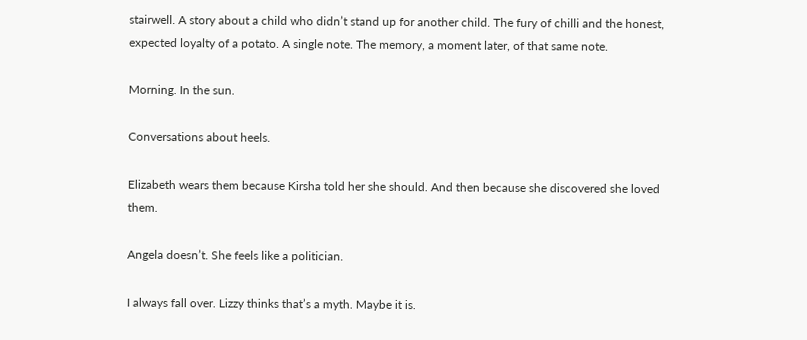stairwell. A story about a child who didn’t stand up for another child. The fury of chilli and the honest, expected loyalty of a potato. A single note. The memory, a moment later, of that same note.

Morning. In the sun.

Conversations about heels.

Elizabeth wears them because Kirsha told her she should. And then because she discovered she loved them.

Angela doesn’t. She feels like a politician.

I always fall over. Lizzy thinks that’s a myth. Maybe it is.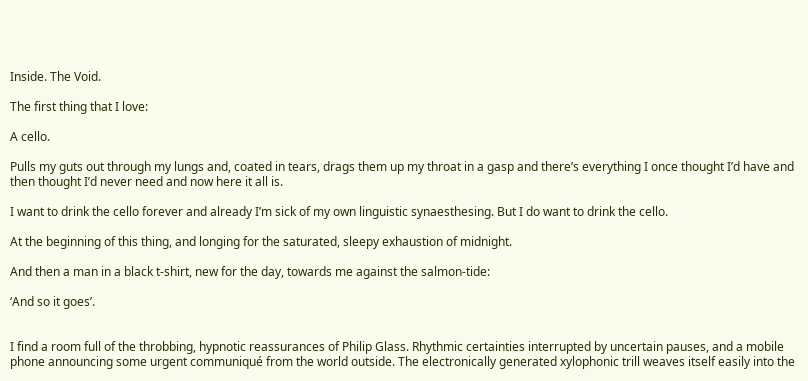Inside. The Void.

The first thing that I love:

A cello.

Pulls my guts out through my lungs and, coated in tears, drags them up my throat in a gasp and there’s everything I once thought I’d have and then thought I’d never need and now here it all is.

I want to drink the cello forever and already I’m sick of my own linguistic synaesthesing. But I do want to drink the cello.

At the beginning of this thing, and longing for the saturated, sleepy exhaustion of midnight.

And then a man in a black t-shirt, new for the day, towards me against the salmon-tide:

‘And so it goes’.


I find a room full of the throbbing, hypnotic reassurances of Philip Glass. Rhythmic certainties interrupted by uncertain pauses, and a mobile phone announcing some urgent communiqué from the world outside. The electronically generated xylophonic trill weaves itself easily into the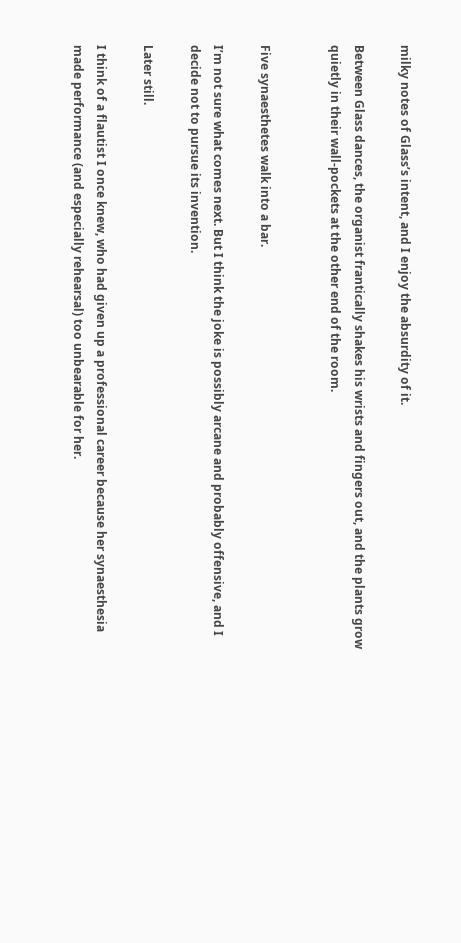milky notes of Glass’s intent, and I enjoy the absurdity of it.

Between Glass dances, the organist frantically shakes his wrists and fingers out, and the plants grow quietly in their wall-pockets at the other end of the room.


Five synaesthetes walk into a bar.

I’m not sure what comes next. But I think the joke is possibly arcane and probably offensive, and I decide not to pursue its invention.

Later still.

I think of a flautist I once knew, who had given up a professional career because her synaesthesia made performance (and especially rehearsal) too unbearable for her.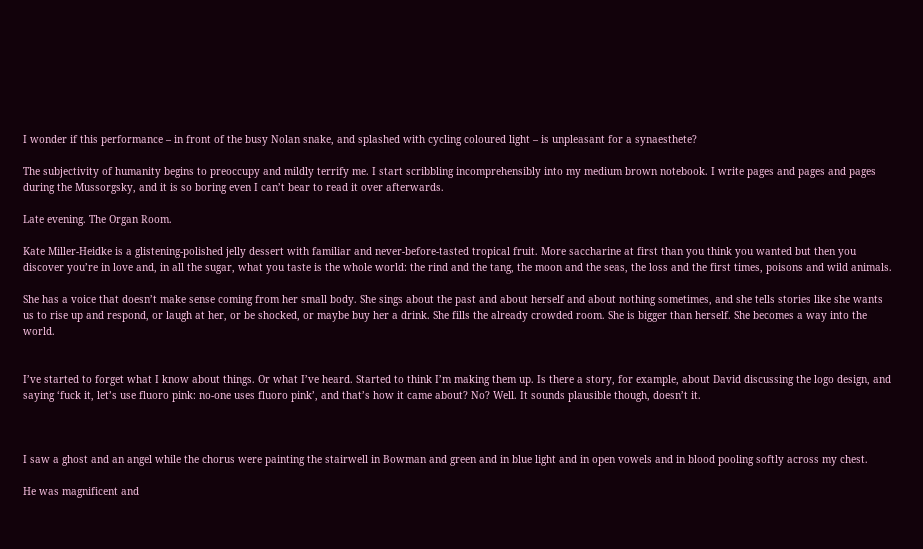I wonder if this performance – in front of the busy Nolan snake, and splashed with cycling coloured light – is unpleasant for a synaesthete?

The subjectivity of humanity begins to preoccupy and mildly terrify me. I start scribbling incomprehensibly into my medium brown notebook. I write pages and pages and pages during the Mussorgsky, and it is so boring even I can’t bear to read it over afterwards.

Late evening. The Organ Room.

Kate Miller-Heidke is a glistening-polished jelly dessert with familiar and never-before-tasted tropical fruit. More saccharine at first than you think you wanted but then you discover you’re in love and, in all the sugar, what you taste is the whole world: the rind and the tang, the moon and the seas, the loss and the first times, poisons and wild animals.

She has a voice that doesn’t make sense coming from her small body. She sings about the past and about herself and about nothing sometimes, and she tells stories like she wants us to rise up and respond, or laugh at her, or be shocked, or maybe buy her a drink. She fills the already crowded room. She is bigger than herself. She becomes a way into the world.


I’ve started to forget what I know about things. Or what I’ve heard. Started to think I’m making them up. Is there a story, for example, about David discussing the logo design, and saying ‘fuck it, let’s use fluoro pink: no-one uses fluoro pink’, and that’s how it came about? No? Well. It sounds plausible though, doesn’t it.



I saw a ghost and an angel while the chorus were painting the stairwell in Bowman and green and in blue light and in open vowels and in blood pooling softly across my chest.

He was magnificent and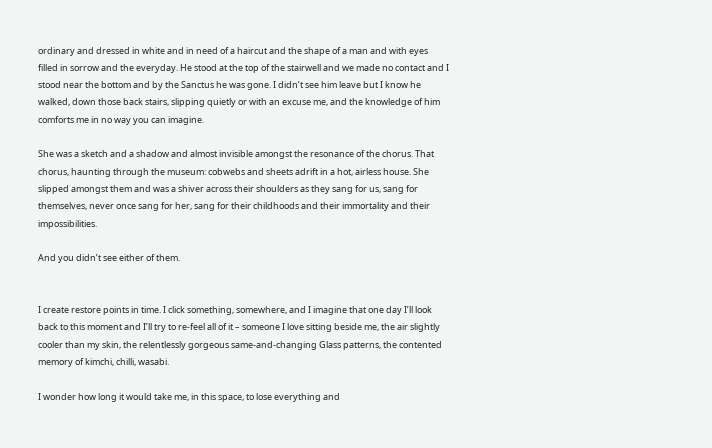ordinary and dressed in white and in need of a haircut and the shape of a man and with eyes filled in sorrow and the everyday. He stood at the top of the stairwell and we made no contact and I stood near the bottom and by the Sanctus he was gone. I didn’t see him leave but I know he walked, down those back stairs, slipping quietly or with an excuse me, and the knowledge of him comforts me in no way you can imagine.

She was a sketch and a shadow and almost invisible amongst the resonance of the chorus. That chorus, haunting through the museum: cobwebs and sheets adrift in a hot, airless house. She slipped amongst them and was a shiver across their shoulders as they sang for us, sang for themselves, never once sang for her, sang for their childhoods and their immortality and their impossibilities.

And you didn’t see either of them.


I create restore points in time. I click something, somewhere, and I imagine that one day I’ll look back to this moment and I’ll try to re-feel all of it – someone I love sitting beside me, the air slightly cooler than my skin, the relentlessly gorgeous same-and-changing Glass patterns, the contented memory of kimchi, chilli, wasabi.

I wonder how long it would take me, in this space, to lose everything and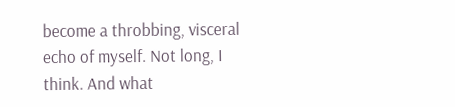become a throbbing, visceral echo of myself. Not long, I think. And what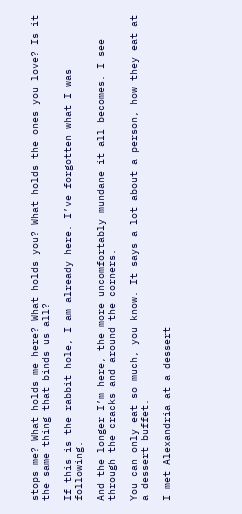stops me? What holds me here? What holds you? What holds the ones you love? Is it the same thing that binds us all?

If this is the rabbit hole, I am already here. I’ve forgotten what I was following.

And the longer I’m here, the more uncomfortably mundane it all becomes. I see through the cracks and around the corners.

You can only eat so much, you know. It says a lot about a person, how they eat at a dessert buffet.

I met Alexandria at a dessert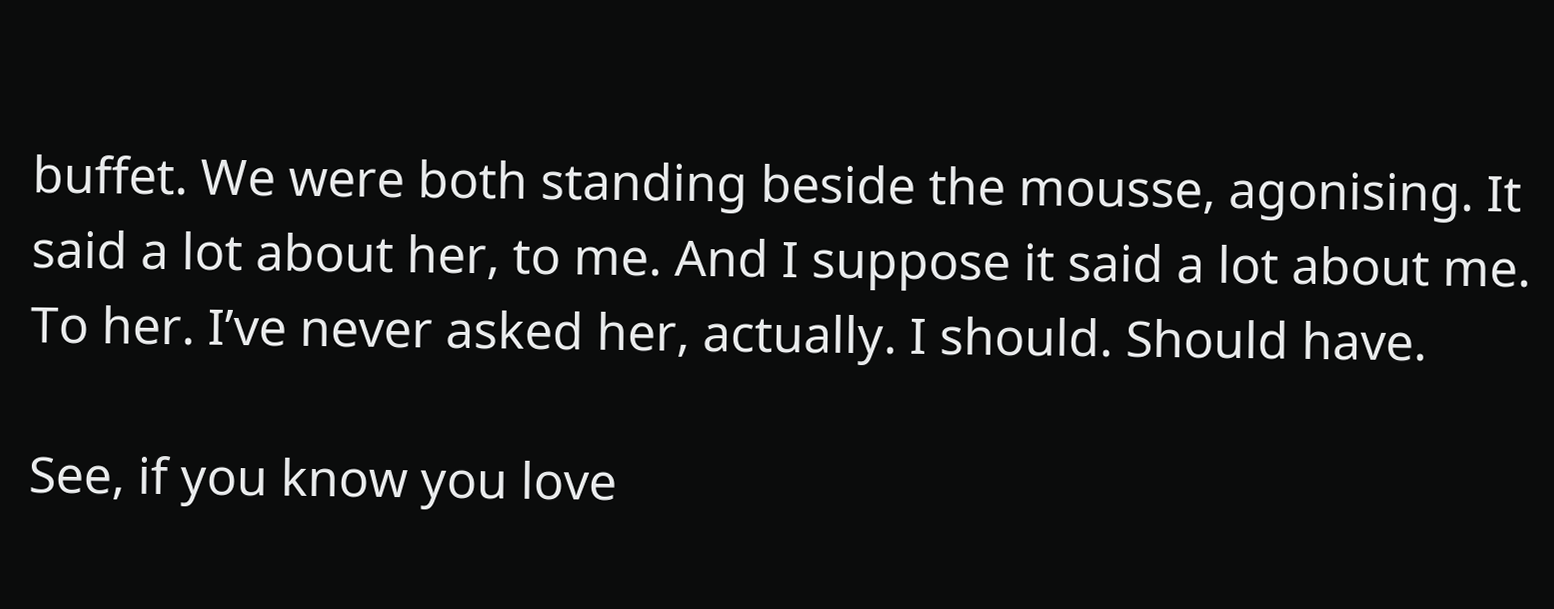buffet. We were both standing beside the mousse, agonising. It said a lot about her, to me. And I suppose it said a lot about me. To her. I’ve never asked her, actually. I should. Should have.

See, if you know you love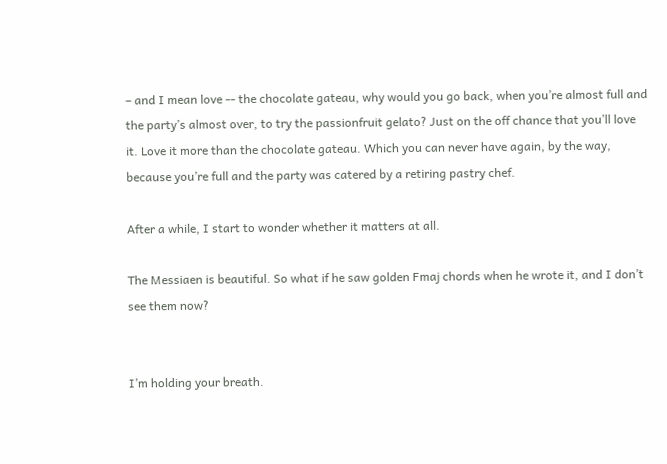– and I mean love -- the chocolate gateau, why would you go back, when you’re almost full and the party’s almost over, to try the passionfruit gelato? Just on the off chance that you’ll love it. Love it more than the chocolate gateau. Which you can never have again, by the way, because you’re full and the party was catered by a retiring pastry chef.

After a while, I start to wonder whether it matters at all.

The Messiaen is beautiful. So what if he saw golden Fmaj chords when he wrote it, and I don’t see them now?


I’m holding your breath.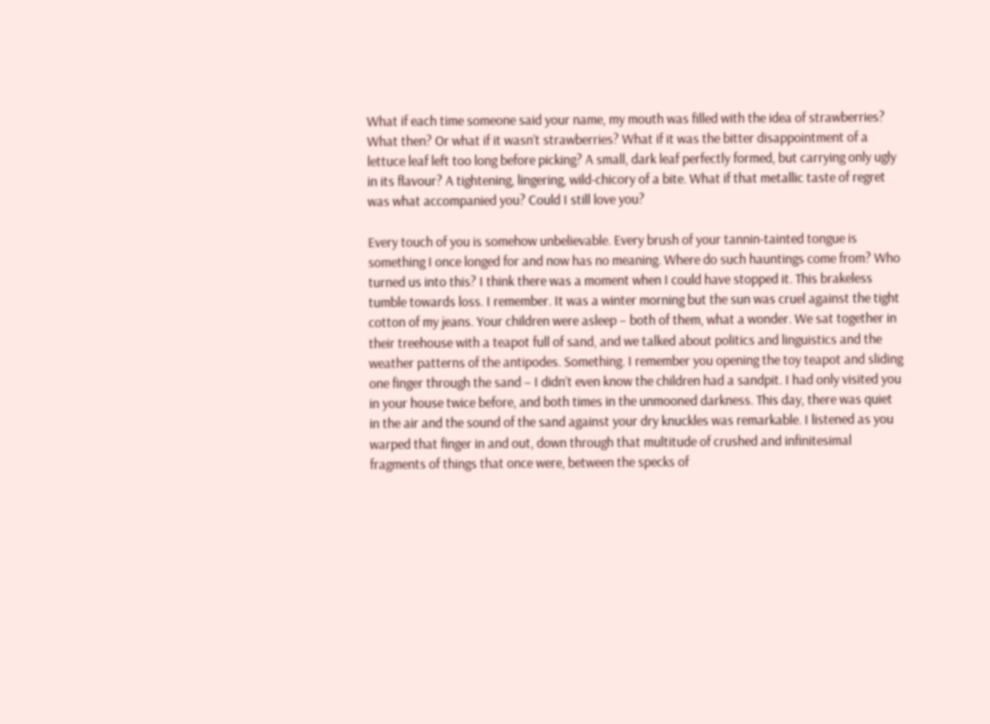What if each time someone said your name, my mouth was filled with the idea of strawberries? What then? Or what if it wasn’t strawberries? What if it was the bitter disappointment of a lettuce leaf left too long before picking? A small, dark leaf perfectly formed, but carrying only ugly in its flavour? A tightening, lingering, wild-chicory of a bite. What if that metallic taste of regret was what accompanied you? Could I still love you?

Every touch of you is somehow unbelievable. Every brush of your tannin-tainted tongue is something I once longed for and now has no meaning. Where do such hauntings come from? Who turned us into this? I think there was a moment when I could have stopped it. This brakeless tumble towards loss. I remember. It was a winter morning but the sun was cruel against the tight cotton of my jeans. Your children were asleep – both of them, what a wonder. We sat together in their treehouse with a teapot full of sand, and we talked about politics and linguistics and the weather patterns of the antipodes. Something. I remember you opening the toy teapot and sliding one finger through the sand – I didn’t even know the children had a sandpit. I had only visited you in your house twice before, and both times in the unmooned darkness. This day, there was quiet in the air and the sound of the sand against your dry knuckles was remarkable. I listened as you warped that finger in and out, down through that multitude of crushed and infinitesimal fragments of things that once were, between the specks of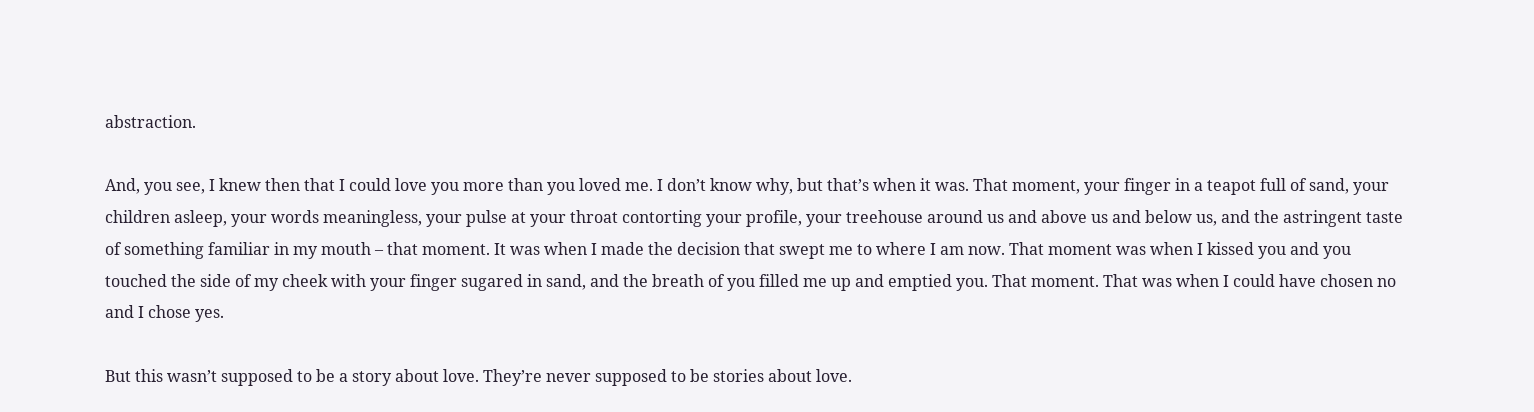abstraction.

And, you see, I knew then that I could love you more than you loved me. I don’t know why, but that’s when it was. That moment, your finger in a teapot full of sand, your children asleep, your words meaningless, your pulse at your throat contorting your profile, your treehouse around us and above us and below us, and the astringent taste of something familiar in my mouth – that moment. It was when I made the decision that swept me to where I am now. That moment was when I kissed you and you touched the side of my cheek with your finger sugared in sand, and the breath of you filled me up and emptied you. That moment. That was when I could have chosen no and I chose yes.

But this wasn’t supposed to be a story about love. They’re never supposed to be stories about love.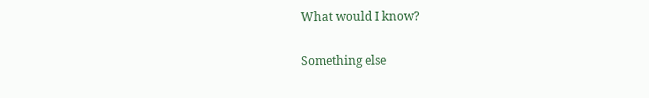What would I know?

Something else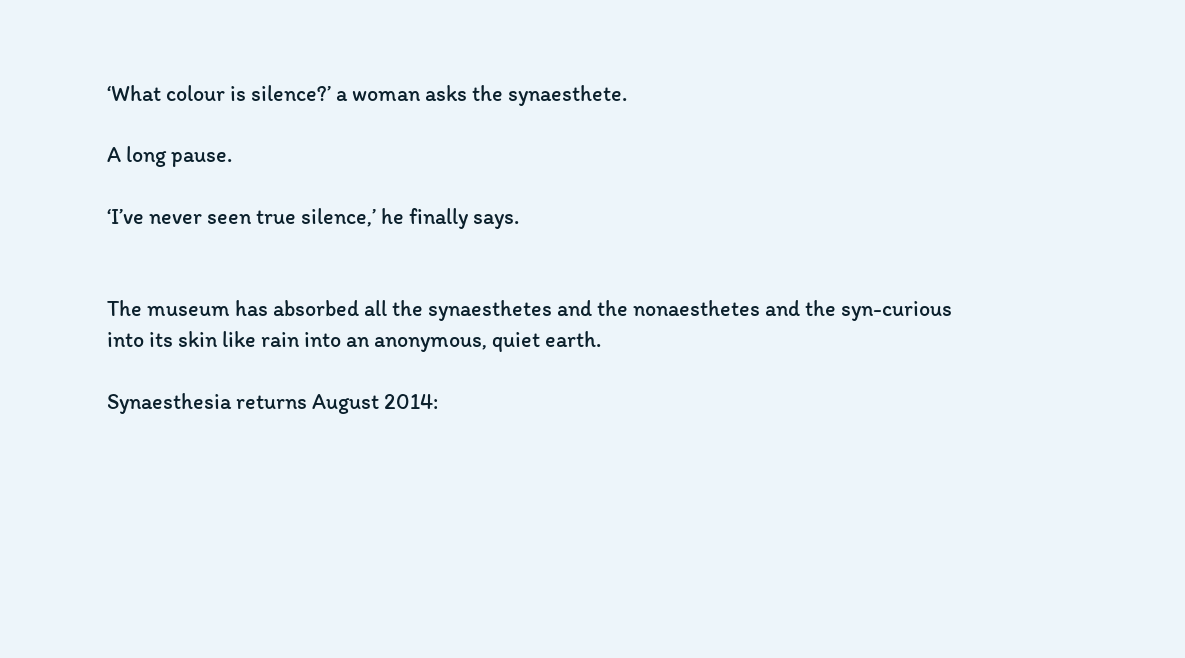‘What colour is silence?’ a woman asks the synaesthete.

A long pause.

‘I’ve never seen true silence,’ he finally says.


The museum has absorbed all the synaesthetes and the nonaesthetes and the syn-curious into its skin like rain into an anonymous, quiet earth.

Synaesthesia returns August 2014: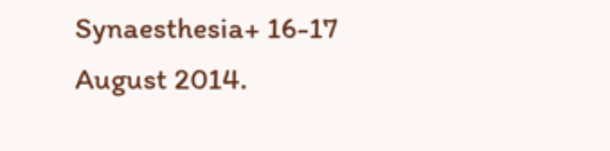Synaesthesia+ 16-17 August 2014.